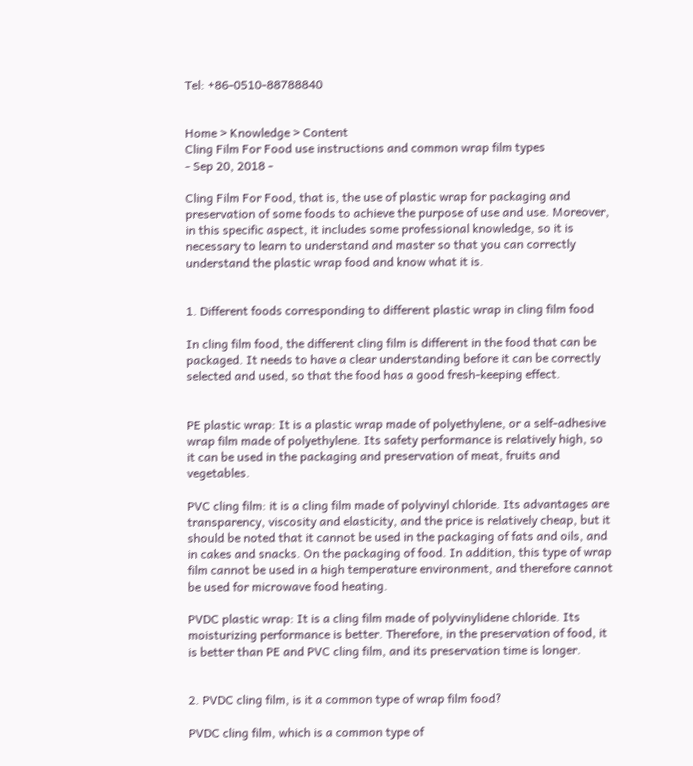Tel: +86-0510-88788840


Home > Knowledge > Content
Cling Film For Food use instructions and common wrap film types
- Sep 20, 2018 -

Cling Film For Food, that is, the use of plastic wrap for packaging and preservation of some foods to achieve the purpose of use and use. Moreover, in this specific aspect, it includes some professional knowledge, so it is necessary to learn to understand and master so that you can correctly understand the plastic wrap food and know what it is.


1. Different foods corresponding to different plastic wrap in cling film food

In cling film food, the different cling film is different in the food that can be packaged. It needs to have a clear understanding before it can be correctly selected and used, so that the food has a good fresh-keeping effect.


PE plastic wrap: It is a plastic wrap made of polyethylene, or a self-adhesive wrap film made of polyethylene. Its safety performance is relatively high, so it can be used in the packaging and preservation of meat, fruits and vegetables.

PVC cling film: it is a cling film made of polyvinyl chloride. Its advantages are transparency, viscosity and elasticity, and the price is relatively cheap, but it should be noted that it cannot be used in the packaging of fats and oils, and in cakes and snacks. On the packaging of food. In addition, this type of wrap film cannot be used in a high temperature environment, and therefore cannot be used for microwave food heating.

PVDC plastic wrap: It is a cling film made of polyvinylidene chloride. Its moisturizing performance is better. Therefore, in the preservation of food, it is better than PE and PVC cling film, and its preservation time is longer.


2. PVDC cling film, is it a common type of wrap film food?

PVDC cling film, which is a common type of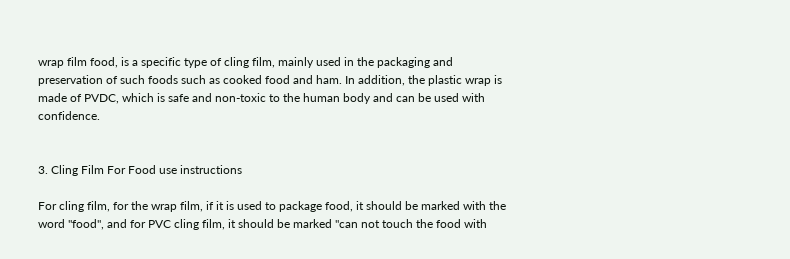wrap film food, is a specific type of cling film, mainly used in the packaging and preservation of such foods such as cooked food and ham. In addition, the plastic wrap is made of PVDC, which is safe and non-toxic to the human body and can be used with confidence.


3. Cling Film For Food use instructions

For cling film, for the wrap film, if it is used to package food, it should be marked with the word "food", and for PVC cling film, it should be marked "can not touch the food with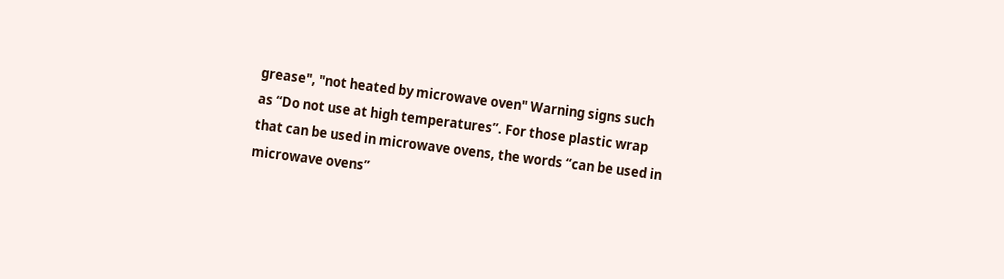grease", "not heated by microwave oven" Warning signs such as “Do not use at high temperatures”. For those plastic wrap that can be used in microwave ovens, the words “can be used in microwave ovens”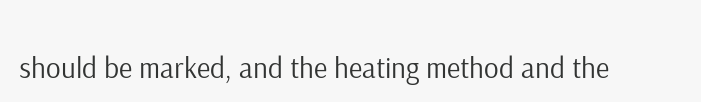should be marked, and the heating method and the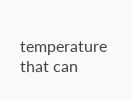temperature that can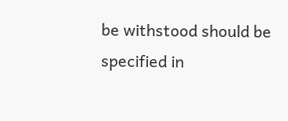be withstood should be specified in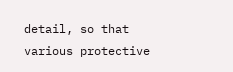detail, so that various protective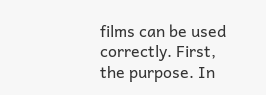films can be used correctly. First, the purpose. In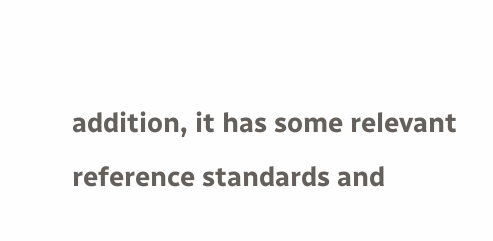addition, it has some relevant reference standards and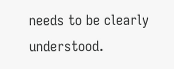needs to be clearly understood.